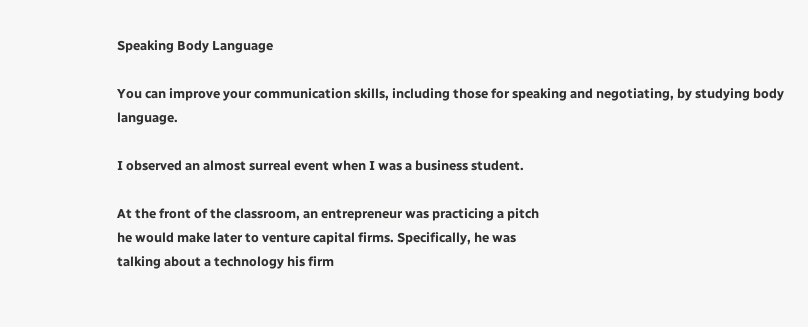Speaking Body Language

You can improve your communication skills, including those for speaking and negotiating, by studying body language.

I observed an almost surreal event when I was a business student.

At the front of the classroom, an entrepreneur was practicing a pitch
he would make later to venture capital firms. Specifically, he was
talking about a technology his firm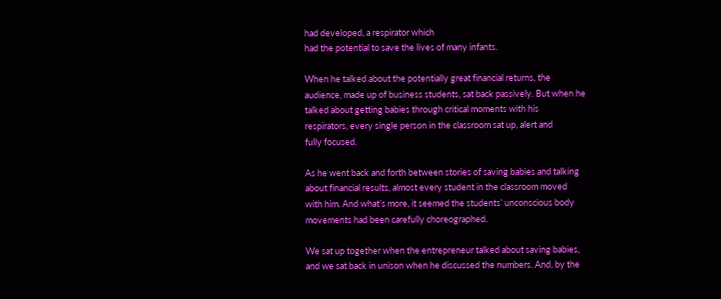had developed, a respirator which
had the potential to save the lives of many infants.

When he talked about the potentially great financial returns, the
audience, made up of business students, sat back passively. But when he
talked about getting babies through critical moments with his
respirators, every single person in the classroom sat up, alert and
fully focused.

As he went back and forth between stories of saving babies and talking
about financial results, almost every student in the classroom moved
with him. And what’s more, it seemed the students’ unconscious body
movements had been carefully choreographed.

We sat up together when the entrepreneur talked about saving babies,
and we sat back in unison when he discussed the numbers. And, by the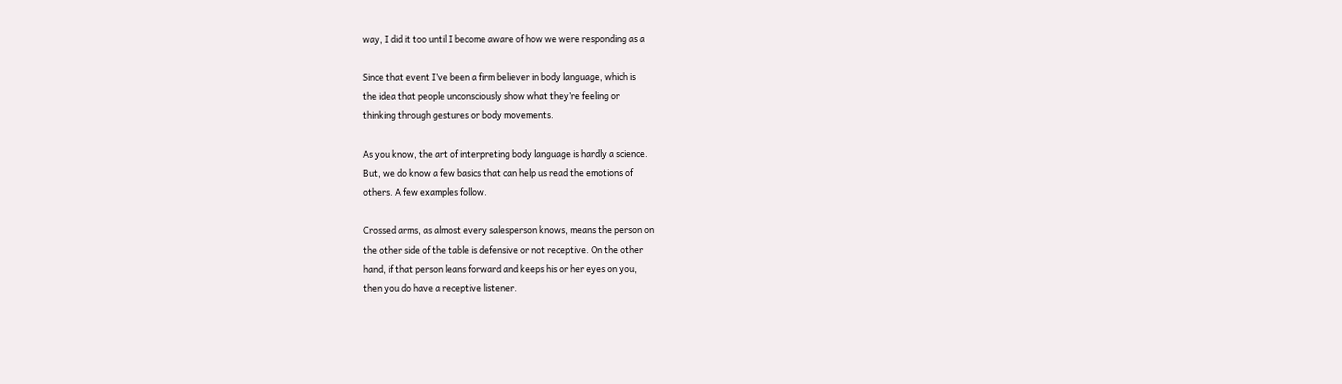way, I did it too until I become aware of how we were responding as a

Since that event I’ve been a firm believer in body language, which is
the idea that people unconsciously show what they’re feeling or
thinking through gestures or body movements.

As you know, the art of interpreting body language is hardly a science.
But, we do know a few basics that can help us read the emotions of
others. A few examples follow.

Crossed arms, as almost every salesperson knows, means the person on
the other side of the table is defensive or not receptive. On the other
hand, if that person leans forward and keeps his or her eyes on you,
then you do have a receptive listener.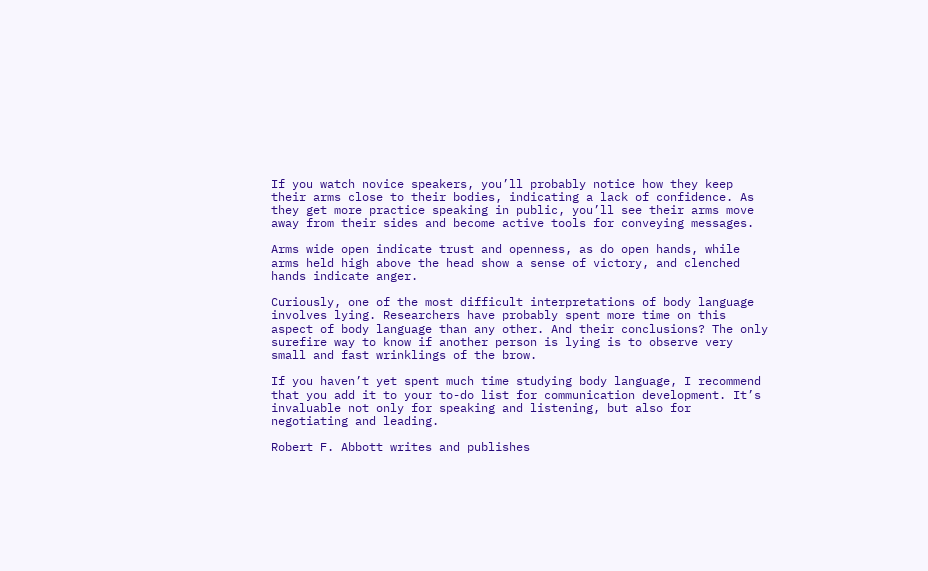If you watch novice speakers, you’ll probably notice how they keep
their arms close to their bodies, indicating a lack of confidence. As
they get more practice speaking in public, you’ll see their arms move
away from their sides and become active tools for conveying messages.

Arms wide open indicate trust and openness, as do open hands, while
arms held high above the head show a sense of victory, and clenched
hands indicate anger.

Curiously, one of the most difficult interpretations of body language
involves lying. Researchers have probably spent more time on this
aspect of body language than any other. And their conclusions? The only
surefire way to know if another person is lying is to observe very
small and fast wrinklings of the brow.

If you haven’t yet spent much time studying body language, I recommend
that you add it to your to-do list for communication development. It’s
invaluable not only for speaking and listening, but also for
negotiating and leading.

Robert F. Abbott writes and publishes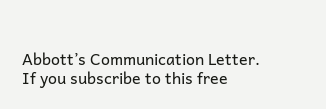Abbott’s Communication Letter. If you subscribe to this free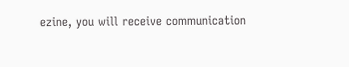ezine, you will receive communication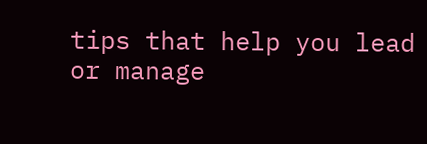tips that help you lead or manage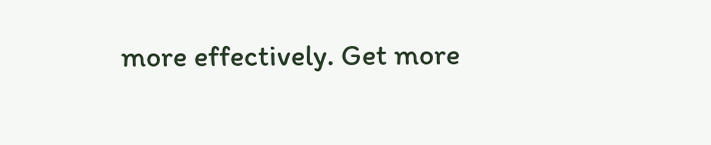more effectively. Get more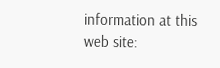information at this web site: